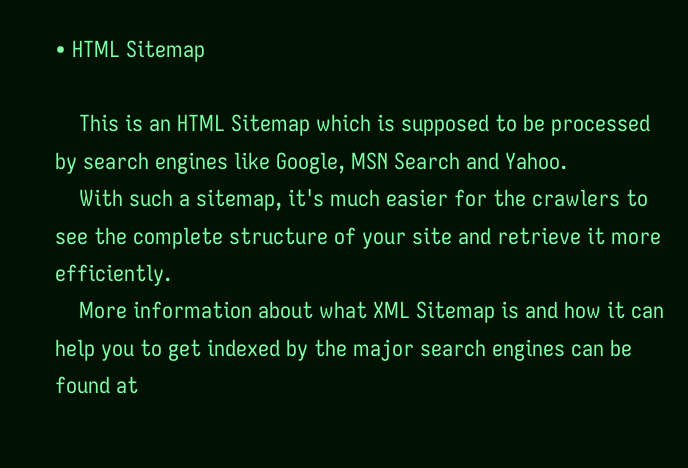• HTML Sitemap

    This is an HTML Sitemap which is supposed to be processed by search engines like Google, MSN Search and Yahoo.
    With such a sitemap, it's much easier for the crawlers to see the complete structure of your site and retrieve it more efficiently.
    More information about what XML Sitemap is and how it can help you to get indexed by the major search engines can be found at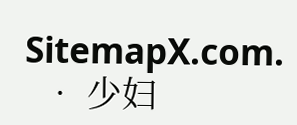SitemapX.com.
  • 少妇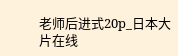老师后进式20p_日本大片在线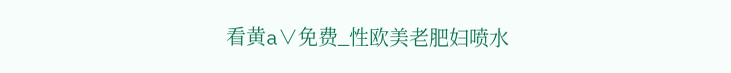看黄a∨免费_性欧美老肥妇喷水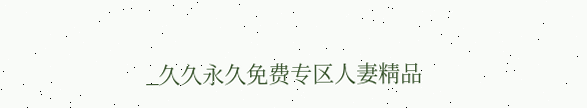_久久永久免费专区人妻精品